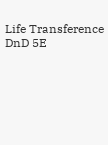Life Transference DnD 5E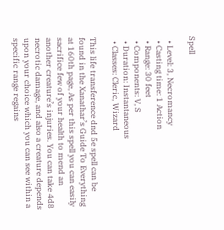Spell

  • Level: 3, Necromancy
  • Casting time: 1 Action
  • Range: 30 feet
  • Components: V, S
  • Duration: Instantaneous
  • Classes: Cleric, Wizard

This life transference dnd 5e spell can be found in the Xanathar’s Guide To Everything at 160th page, As per this spell you can easily sacrifice few of your health to mend an another creature’s injuries. You can take 4d8 necrotic damage, and also a creature depends upon your choice which you can see within a specific range regains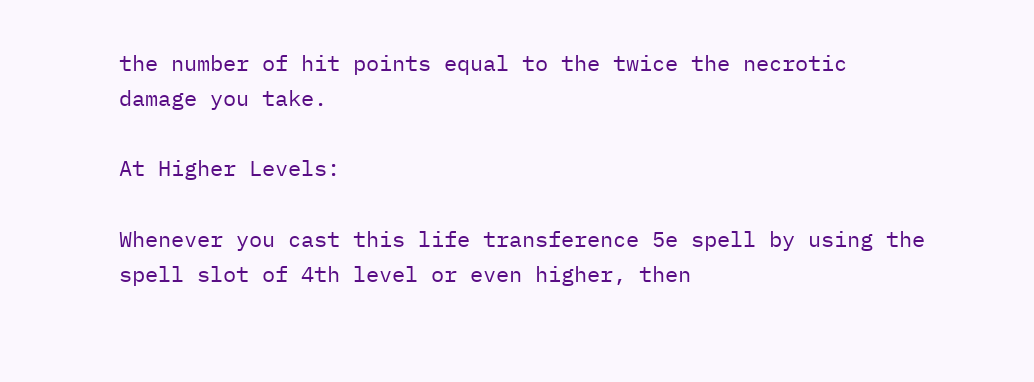the number of hit points equal to the twice the necrotic damage you take.

At Higher Levels:

Whenever you cast this life transference 5e spell by using the spell slot of 4th level or even higher, then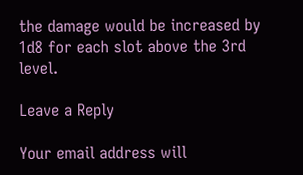the damage would be increased by 1d8 for each slot above the 3rd level.

Leave a Reply

Your email address will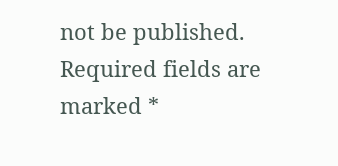not be published. Required fields are marked *